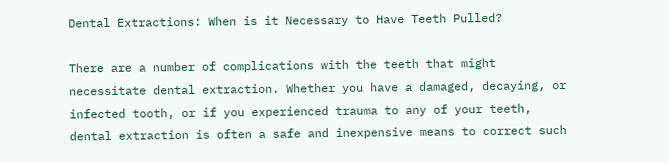Dental Extractions: When is it Necessary to Have Teeth Pulled?

There are a number of complications with the teeth that might necessitate dental extraction. Whether you have a damaged, decaying, or infected tooth, or if you experienced trauma to any of your teeth, dental extraction is often a safe and inexpensive means to correct such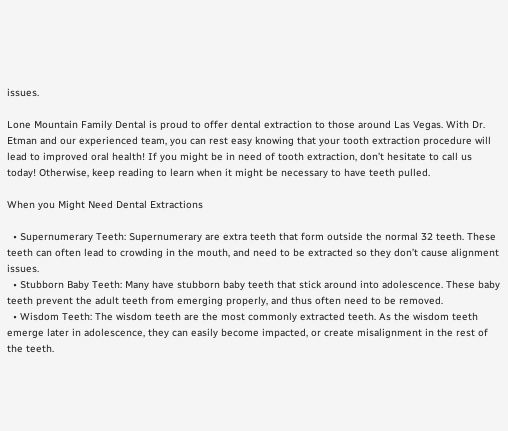issues.

Lone Mountain Family Dental is proud to offer dental extraction to those around Las Vegas. With Dr. Etman and our experienced team, you can rest easy knowing that your tooth extraction procedure will lead to improved oral health! If you might be in need of tooth extraction, don’t hesitate to call us today! Otherwise, keep reading to learn when it might be necessary to have teeth pulled.

When you Might Need Dental Extractions

  • Supernumerary Teeth: Supernumerary are extra teeth that form outside the normal 32 teeth. These teeth can often lead to crowding in the mouth, and need to be extracted so they don’t cause alignment issues.
  • Stubborn Baby Teeth: Many have stubborn baby teeth that stick around into adolescence. These baby teeth prevent the adult teeth from emerging properly, and thus often need to be removed.
  • Wisdom Teeth: The wisdom teeth are the most commonly extracted teeth. As the wisdom teeth emerge later in adolescence, they can easily become impacted, or create misalignment in the rest of the teeth.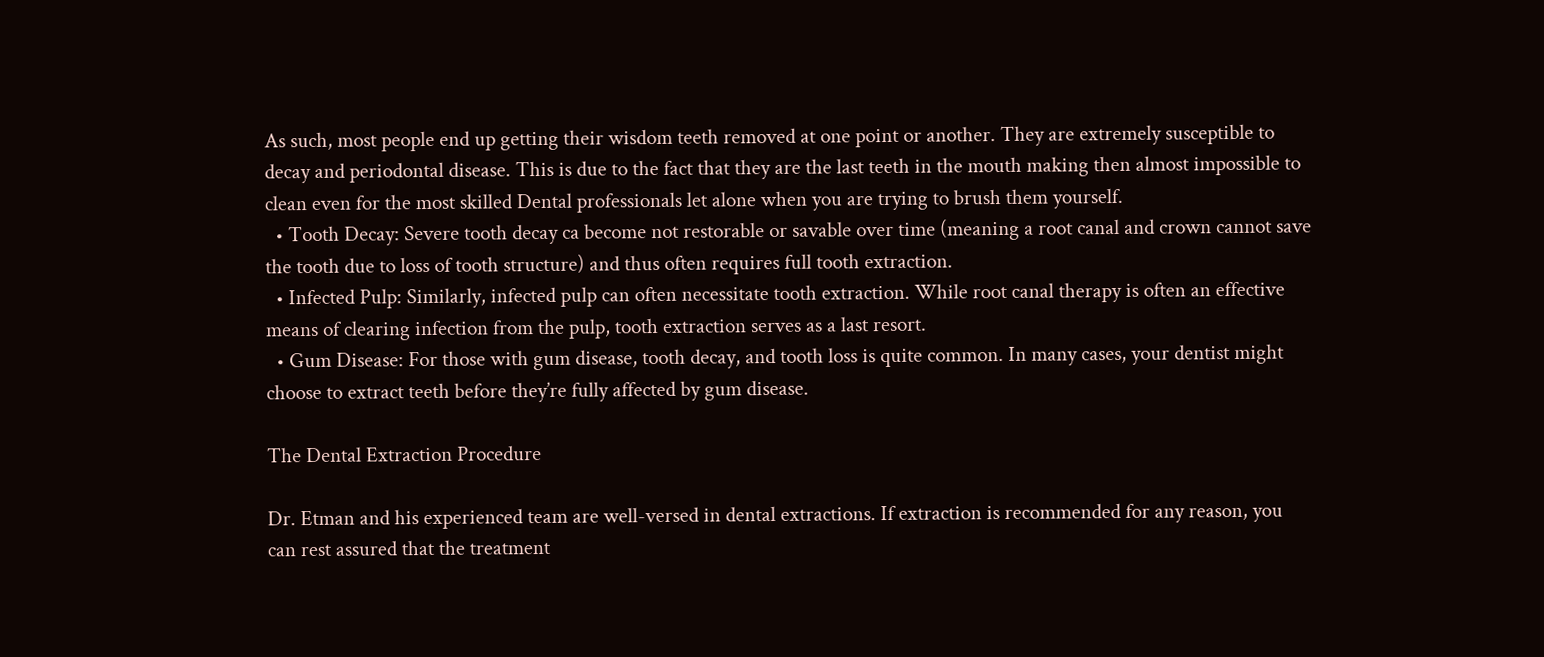As such, most people end up getting their wisdom teeth removed at one point or another. They are extremely susceptible to decay and periodontal disease. This is due to the fact that they are the last teeth in the mouth making then almost impossible to clean even for the most skilled Dental professionals let alone when you are trying to brush them yourself.
  • Tooth Decay: Severe tooth decay ca become not restorable or savable over time (meaning a root canal and crown cannot save the tooth due to loss of tooth structure) and thus often requires full tooth extraction.
  • Infected Pulp: Similarly, infected pulp can often necessitate tooth extraction. While root canal therapy is often an effective means of clearing infection from the pulp, tooth extraction serves as a last resort.
  • Gum Disease: For those with gum disease, tooth decay, and tooth loss is quite common. In many cases, your dentist might choose to extract teeth before they’re fully affected by gum disease.

The Dental Extraction Procedure

Dr. Etman and his experienced team are well-versed in dental extractions. If extraction is recommended for any reason, you can rest assured that the treatment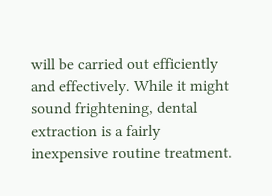will be carried out efficiently and effectively. While it might sound frightening, dental extraction is a fairly inexpensive routine treatment.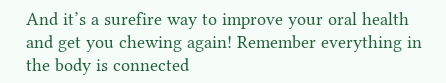And it’s a surefire way to improve your oral health and get you chewing again! Remember everything in the body is connected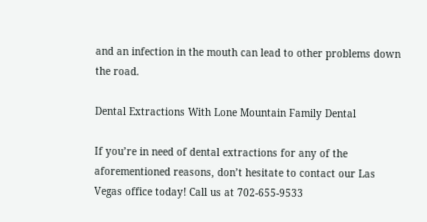and an infection in the mouth can lead to other problems down the road.

Dental Extractions With Lone Mountain Family Dental

If you’re in need of dental extractions for any of the aforementioned reasons, don’t hesitate to contact our Las Vegas office today! Call us at 702-655-9533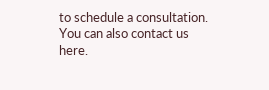to schedule a consultation. You can also contact us here.